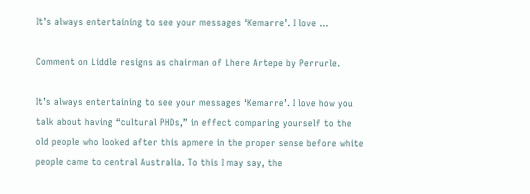It’s always entertaining to see your messages ‘Kemarre’. I love …

Comment on Liddle resigns as chairman of Lhere Artepe by Perrurle.

It’s always entertaining to see your messages ‘Kemarre’. I love how you talk about having “cultural PHDs,” in effect comparing yourself to the old people who looked after this apmere in the proper sense before white people came to central Australia. To this I may say, the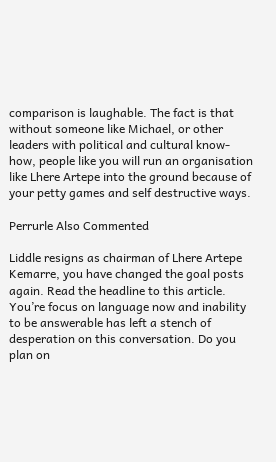comparison is laughable. The fact is that without someone like Michael, or other leaders with political and cultural know-how, people like you will run an organisation like Lhere Artepe into the ground because of your petty games and self destructive ways.

Perrurle Also Commented

Liddle resigns as chairman of Lhere Artepe
Kemarre, you have changed the goal posts again. Read the headline to this article. You’re focus on language now and inability to be answerable has left a stench of desperation on this conversation. Do you plan on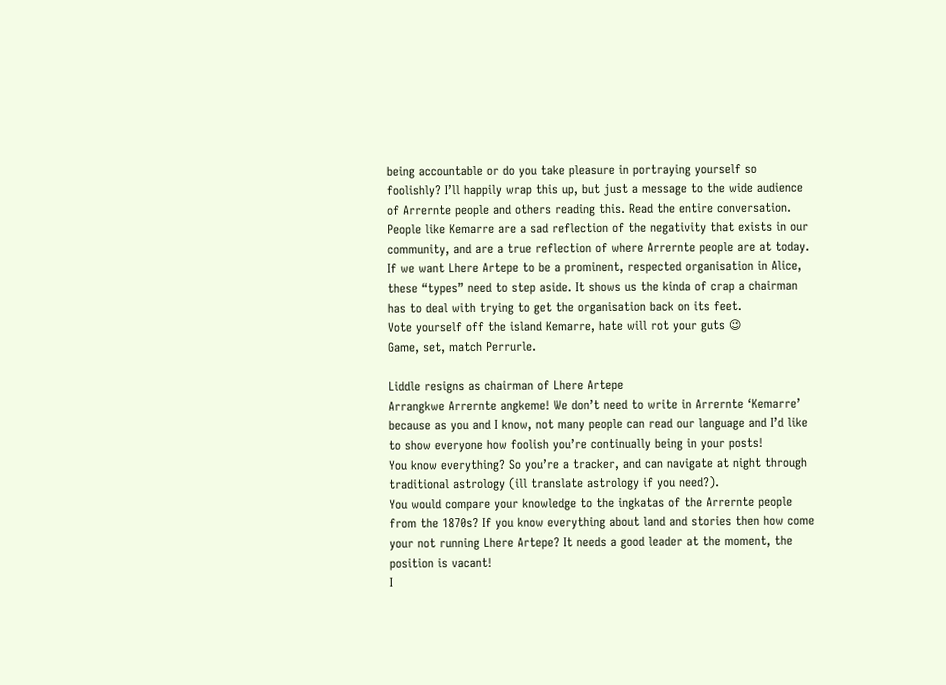being accountable or do you take pleasure in portraying yourself so foolishly? I’ll happily wrap this up, but just a message to the wide audience of Arrernte people and others reading this. Read the entire conversation. People like Kemarre are a sad reflection of the negativity that exists in our community, and are a true reflection of where Arrernte people are at today. If we want Lhere Artepe to be a prominent, respected organisation in Alice, these “types” need to step aside. It shows us the kinda of crap a chairman has to deal with trying to get the organisation back on its feet.
Vote yourself off the island Kemarre, hate will rot your guts 😉
Game, set, match Perrurle.

Liddle resigns as chairman of Lhere Artepe
Arrangkwe Arrernte angkeme! We don’t need to write in Arrernte ‘Kemarre’ because as you and I know, not many people can read our language and I’d like to show everyone how foolish you’re continually being in your posts!
You know everything? So you’re a tracker, and can navigate at night through traditional astrology (ill translate astrology if you need?).
You would compare your knowledge to the ingkatas of the Arrernte people from the 1870s? If you know everything about land and stories then how come your not running Lhere Artepe? It needs a good leader at the moment, the position is vacant!
I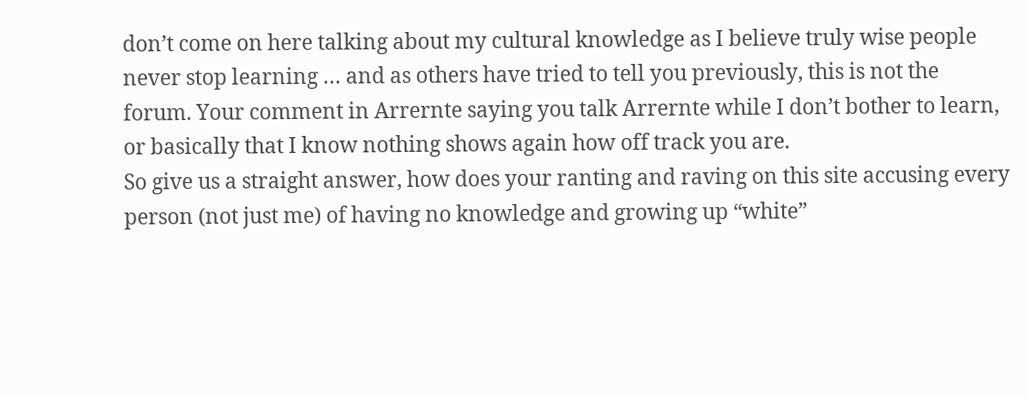don’t come on here talking about my cultural knowledge as I believe truly wise people never stop learning … and as others have tried to tell you previously, this is not the forum. Your comment in Arrernte saying you talk Arrernte while I don’t bother to learn, or basically that I know nothing shows again how off track you are.
So give us a straight answer, how does your ranting and raving on this site accusing every person (not just me) of having no knowledge and growing up “white”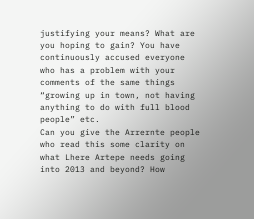justifying your means? What are you hoping to gain? You have continuously accused everyone who has a problem with your comments of the same things “growing up in town, not having anything to do with full blood people” etc.
Can you give the Arrernte people who read this some clarity on what Lhere Artepe needs going into 2013 and beyond? How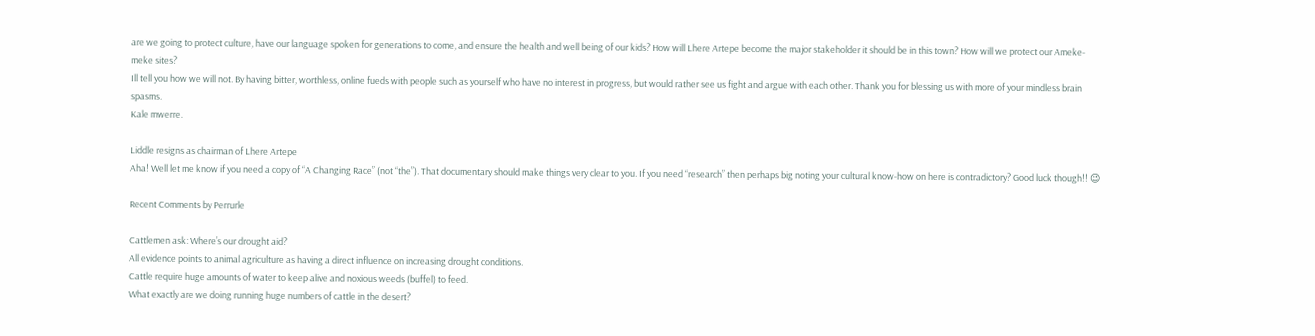are we going to protect culture, have our language spoken for generations to come, and ensure the health and well being of our kids? How will Lhere Artepe become the major stakeholder it should be in this town? How will we protect our Ameke-meke sites?
Ill tell you how we will not. By having bitter, worthless, online fueds with people such as yourself who have no interest in progress, but would rather see us fight and argue with each other. Thank you for blessing us with more of your mindless brain spasms.
Kale mwerre.

Liddle resigns as chairman of Lhere Artepe
Aha! Well let me know if you need a copy of “A Changing Race” (not “the”). That documentary should make things very clear to you. If you need “research” then perhaps big noting your cultural know-how on here is contradictory? Good luck though!! 😉

Recent Comments by Perrurle

Cattlemen ask: Where’s our drought aid?
All evidence points to animal agriculture as having a direct influence on increasing drought conditions.
Cattle require huge amounts of water to keep alive and noxious weeds (buffel) to feed.
What exactly are we doing running huge numbers of cattle in the desert?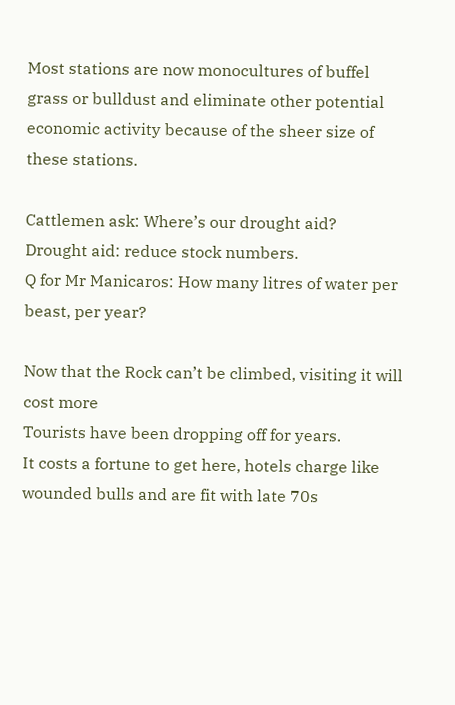Most stations are now monocultures of buffel grass or bulldust and eliminate other potential economic activity because of the sheer size of these stations.

Cattlemen ask: Where’s our drought aid?
Drought aid: reduce stock numbers.
Q for Mr Manicaros: How many litres of water per beast, per year?

Now that the Rock can’t be climbed, visiting it will cost more
Tourists have been dropping off for years.
It costs a fortune to get here, hotels charge like wounded bulls and are fit with late 70s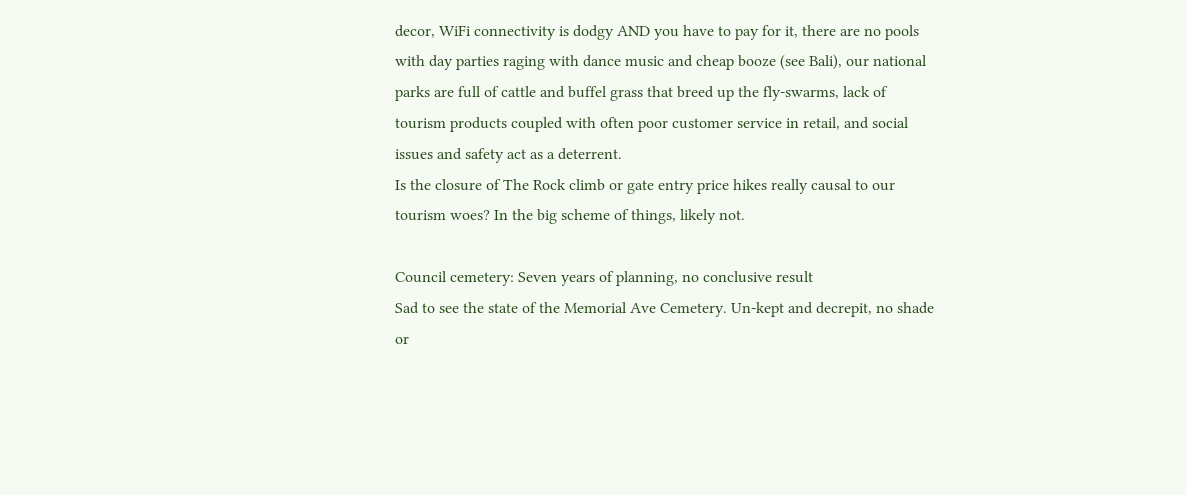decor, WiFi connectivity is dodgy AND you have to pay for it, there are no pools with day parties raging with dance music and cheap booze (see Bali), our national parks are full of cattle and buffel grass that breed up the fly-swarms, lack of tourism products coupled with often poor customer service in retail, and social issues and safety act as a deterrent.
Is the closure of The Rock climb or gate entry price hikes really causal to our tourism woes? In the big scheme of things, likely not.

Council cemetery: Seven years of planning, no conclusive result
Sad to see the state of the Memorial Ave Cemetery. Un-kept and decrepit, no shade or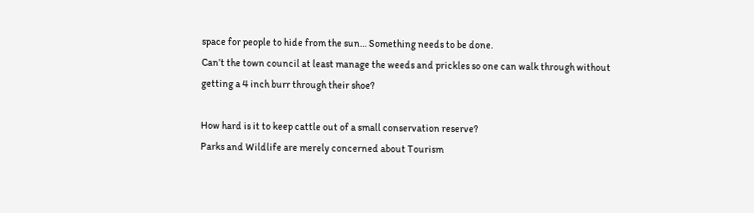space for people to hide from the sun… Something needs to be done.
Can’t the town council at least manage the weeds and prickles so one can walk through without getting a 4 inch burr through their shoe?

How hard is it to keep cattle out of a small conservation reserve?
Parks and Wildlife are merely concerned about Tourism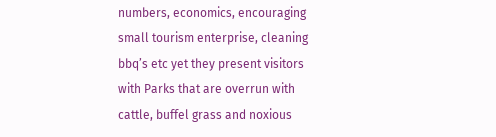numbers, economics, encouraging small tourism enterprise, cleaning bbq’s etc yet they present visitors with Parks that are overrun with cattle, buffel grass and noxious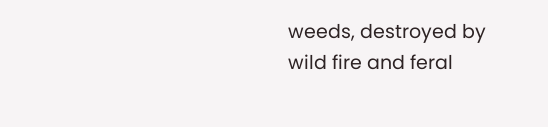weeds, destroyed by wild fire and feral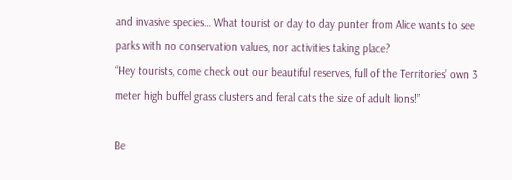and invasive species… What tourist or day to day punter from Alice wants to see parks with no conservation values, nor activities taking place?
“Hey tourists, come check out our beautiful reserves, full of the Territories’ own 3 meter high buffel grass clusters and feral cats the size of adult lions!”

Be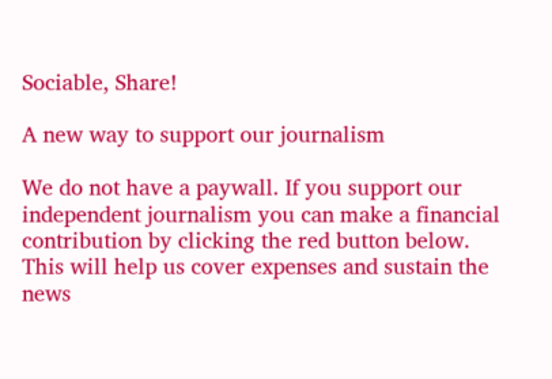Sociable, Share!

A new way to support our journalism

We do not have a paywall. If you support our independent journalism you can make a financial contribution by clicking the red button below. This will help us cover expenses and sustain the news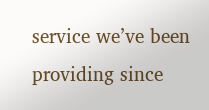service we’ve been providing since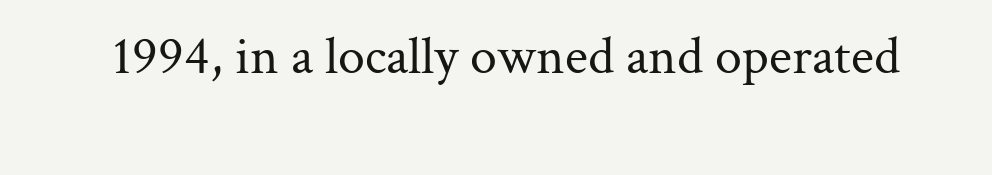1994, in a locally owned and operated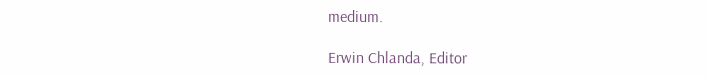medium.

Erwin Chlanda, Editor